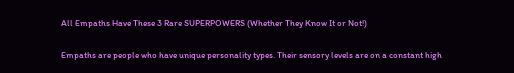All Empaths Have These 3 Rare SUPERPOWERS (Whether They Know It or Not!)

Empaths are people who have unique personality types. Their sensory levels are on a constant high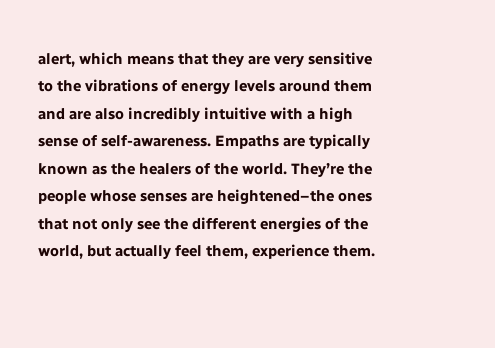alert, which means that they are very sensitive to the vibrations of energy levels around them and are also incredibly intuitive with a high sense of self-awareness. Empaths are typically known as the healers of the world. They’re the people whose senses are heightened–the ones that not only see the different energies of the world, but actually feel them, experience them.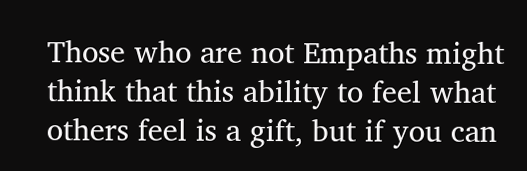Those who are not Empaths might think that this ability to feel what others feel is a gift, but if you can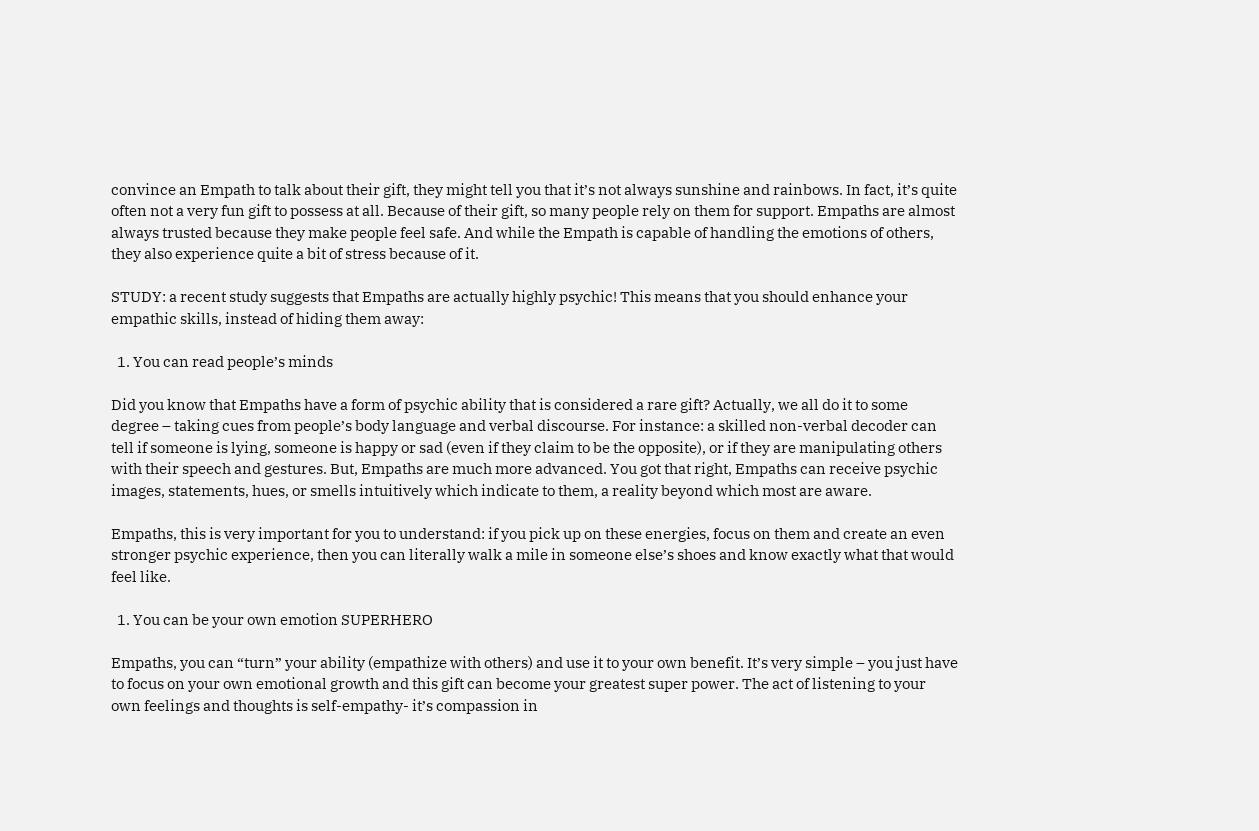convince an Empath to talk about their gift, they might tell you that it’s not always sunshine and rainbows. In fact, it’s quite often not a very fun gift to possess at all. Because of their gift, so many people rely on them for support. Empaths are almost always trusted because they make people feel safe. And while the Empath is capable of handling the emotions of others, they also experience quite a bit of stress because of it.

STUDY: a recent study suggests that Empaths are actually highly psychic! This means that you should enhance your empathic skills, instead of hiding them away:

  1. You can read people’s minds

Did you know that Empaths have a form of psychic ability that is considered a rare gift? Actually, we all do it to some degree – taking cues from people’s body language and verbal discourse. For instance: a skilled non-verbal decoder can tell if someone is lying, someone is happy or sad (even if they claim to be the opposite), or if they are manipulating others with their speech and gestures. But, Empaths are much more advanced. You got that right, Empaths can receive psychic images, statements, hues, or smells intuitively which indicate to them, a reality beyond which most are aware.

Empaths, this is very important for you to understand: if you pick up on these energies, focus on them and create an even stronger psychic experience, then you can literally walk a mile in someone else’s shoes and know exactly what that would feel like.

  1. You can be your own emotion SUPERHERO

Empaths, you can “turn” your ability (empathize with others) and use it to your own benefit. It’s very simple – you just have to focus on your own emotional growth and this gift can become your greatest super power. The act of listening to your own feelings and thoughts is self-empathy- it’s compassion in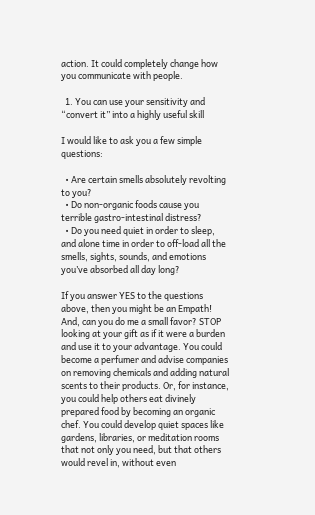action. It could completely change how you communicate with people.

  1. You can use your sensitivity and “convert it” into a highly useful skill

I would like to ask you a few simple questions:

  • Are certain smells absolutely revolting to you?
  • Do non-organic foods cause you terrible gastro-intestinal distress?
  • Do you need quiet in order to sleep, and alone time in order to off-load all the smells, sights, sounds, and emotions you’ve absorbed all day long?

If you answer YES to the questions above, then you might be an Empath! And, can you do me a small favor? STOP looking at your gift as if it were a burden and use it to your advantage. You could become a perfumer and advise companies on removing chemicals and adding natural scents to their products. Or, for instance, you could help others eat divinely prepared food by becoming an organic chef. You could develop quiet spaces like gardens, libraries, or meditation rooms that not only you need, but that others would revel in, without even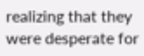realizing that they were desperate for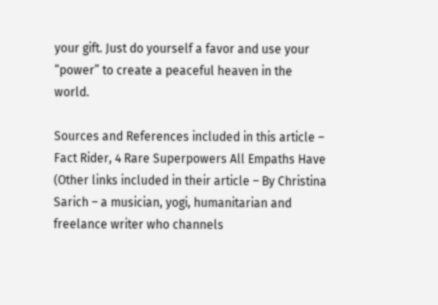your gift. Just do yourself a favor and use your “power” to create a peaceful heaven in the world.

Sources and References included in this article – Fact Rider, 4 Rare Superpowers All Empaths Have (Other links included in their article – By Christina Sarich – a musician, yogi, humanitarian and freelance writer who channels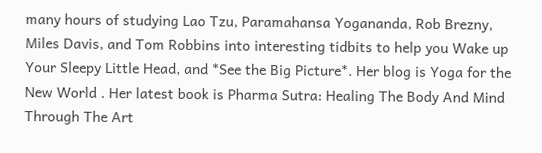many hours of studying Lao Tzu, Paramahansa Yogananda, Rob Brezny, Miles Davis, and Tom Robbins into interesting tidbits to help you Wake up Your Sleepy Little Head, and *See the Big Picture*. Her blog is Yoga for the New World . Her latest book is Pharma Sutra: Healing The Body And Mind Through The Art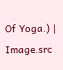Of Yoga.) | Image.src